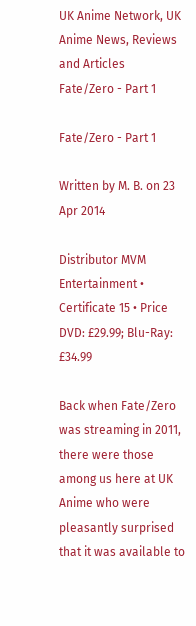UK Anime Network, UK Anime News, Reviews and Articles
Fate/Zero - Part 1

Fate/Zero - Part 1

Written by M. B. on 23 Apr 2014

Distributor MVM Entertainment • Certificate 15 • Price DVD: £29.99; Blu-Ray: £34.99

Back when Fate/Zero was streaming in 2011, there were those among us here at UK Anime who were pleasantly surprised that it was available to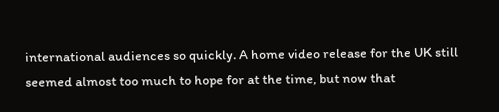international audiences so quickly. A home video release for the UK still seemed almost too much to hope for at the time, but now that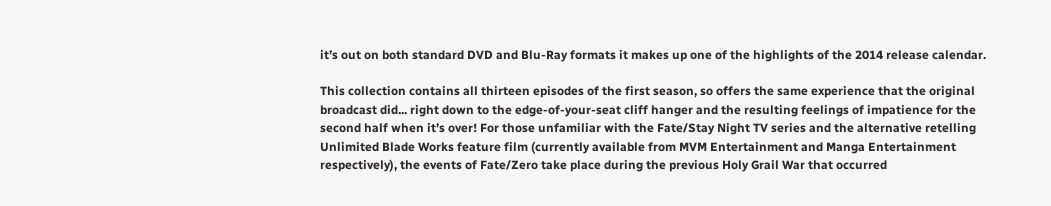it’s out on both standard DVD and Blu-Ray formats it makes up one of the highlights of the 2014 release calendar.

This collection contains all thirteen episodes of the first season, so offers the same experience that the original broadcast did... right down to the edge-of-your-seat cliff hanger and the resulting feelings of impatience for the second half when it’s over! For those unfamiliar with the Fate/Stay Night TV series and the alternative retelling Unlimited Blade Works feature film (currently available from MVM Entertainment and Manga Entertainment respectively), the events of Fate/Zero take place during the previous Holy Grail War that occurred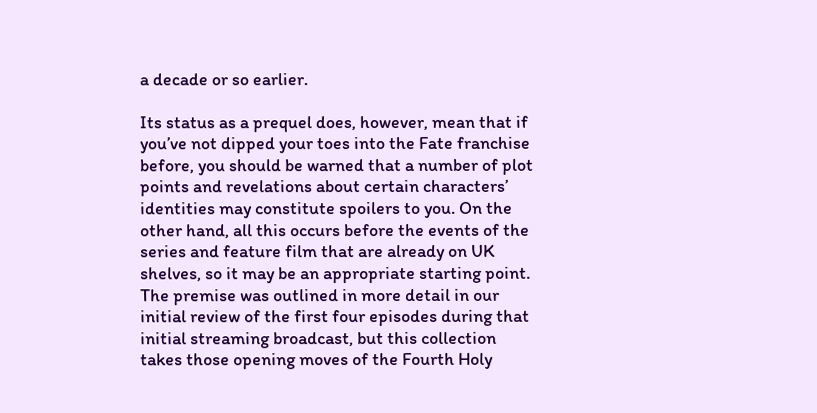a decade or so earlier.

Its status as a prequel does, however, mean that if you’ve not dipped your toes into the Fate franchise before, you should be warned that a number of plot points and revelations about certain characters’ identities may constitute spoilers to you. On the other hand, all this occurs before the events of the series and feature film that are already on UK shelves, so it may be an appropriate starting point.  The premise was outlined in more detail in our initial review of the first four episodes during that initial streaming broadcast, but this collection takes those opening moves of the Fourth Holy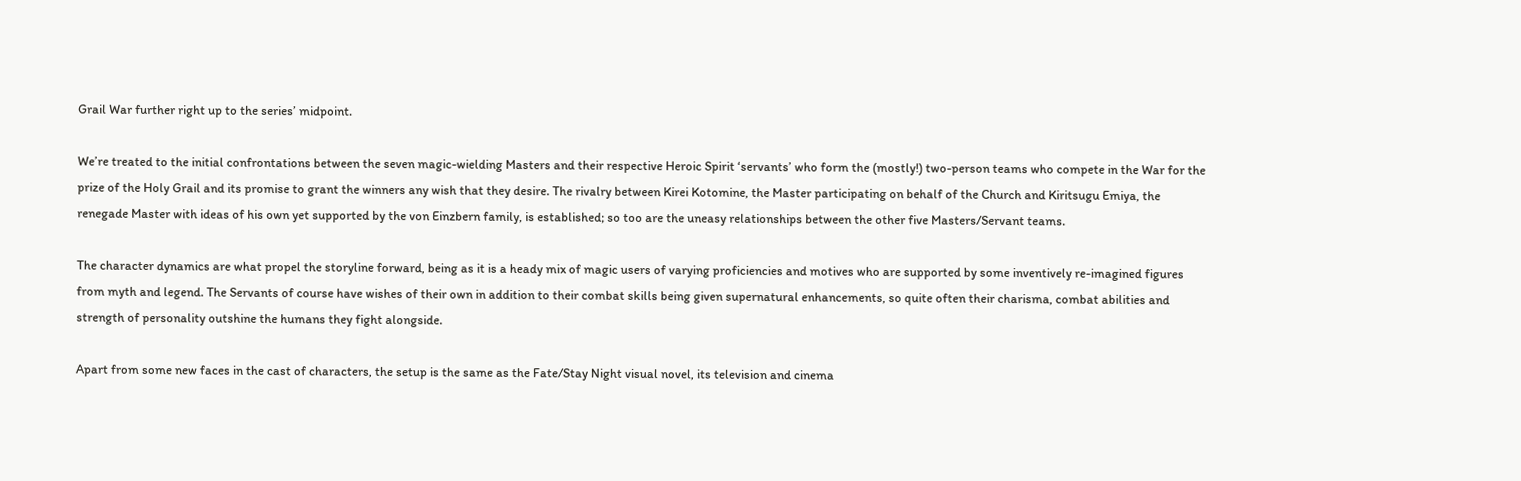Grail War further right up to the series’ midpoint.

We’re treated to the initial confrontations between the seven magic-wielding Masters and their respective Heroic Spirit ‘servants’ who form the (mostly!) two-person teams who compete in the War for the prize of the Holy Grail and its promise to grant the winners any wish that they desire. The rivalry between Kirei Kotomine, the Master participating on behalf of the Church and Kiritsugu Emiya, the renegade Master with ideas of his own yet supported by the von Einzbern family, is established; so too are the uneasy relationships between the other five Masters/Servant teams.

The character dynamics are what propel the storyline forward, being as it is a heady mix of magic users of varying proficiencies and motives who are supported by some inventively re-imagined figures from myth and legend. The Servants of course have wishes of their own in addition to their combat skills being given supernatural enhancements, so quite often their charisma, combat abilities and strength of personality outshine the humans they fight alongside.

Apart from some new faces in the cast of characters, the setup is the same as the Fate/Stay Night visual novel, its television and cinema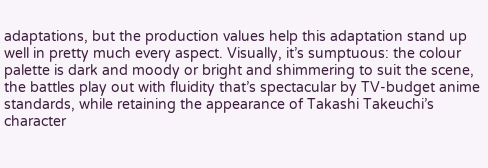adaptations, but the production values help this adaptation stand up well in pretty much every aspect. Visually, it’s sumptuous: the colour palette is dark and moody or bright and shimmering to suit the scene, the battles play out with fluidity that’s spectacular by TV-budget anime standards, while retaining the appearance of Takashi Takeuchi’s character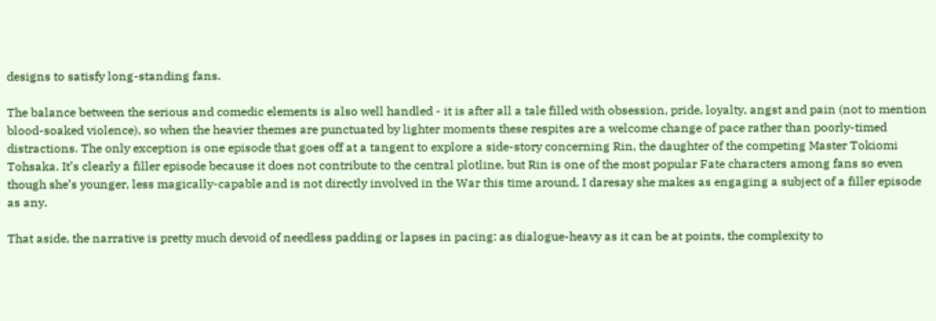designs to satisfy long-standing fans.

The balance between the serious and comedic elements is also well handled - it is after all a tale filled with obsession, pride, loyalty, angst and pain (not to mention blood-soaked violence), so when the heavier themes are punctuated by lighter moments these respites are a welcome change of pace rather than poorly-timed distractions. The only exception is one episode that goes off at a tangent to explore a side-story concerning Rin, the daughter of the competing Master Tokiomi Tohsaka. It’s clearly a filler episode because it does not contribute to the central plotline, but Rin is one of the most popular Fate characters among fans so even though she’s younger, less magically-capable and is not directly involved in the War this time around, I daresay she makes as engaging a subject of a filler episode as any.

That aside, the narrative is pretty much devoid of needless padding or lapses in pacing: as dialogue-heavy as it can be at points, the complexity to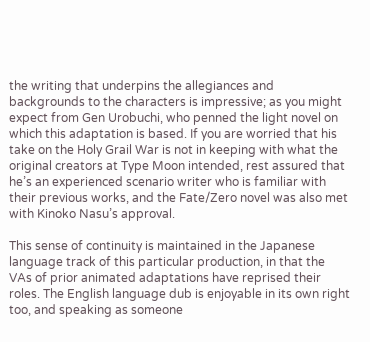the writing that underpins the allegiances and backgrounds to the characters is impressive; as you might expect from Gen Urobuchi, who penned the light novel on which this adaptation is based. If you are worried that his take on the Holy Grail War is not in keeping with what the original creators at Type Moon intended, rest assured that he’s an experienced scenario writer who is familiar with their previous works, and the Fate/Zero novel was also met with Kinoko Nasu’s approval.

This sense of continuity is maintained in the Japanese language track of this particular production, in that the VAs of prior animated adaptations have reprised their roles. The English language dub is enjoyable in its own right too, and speaking as someone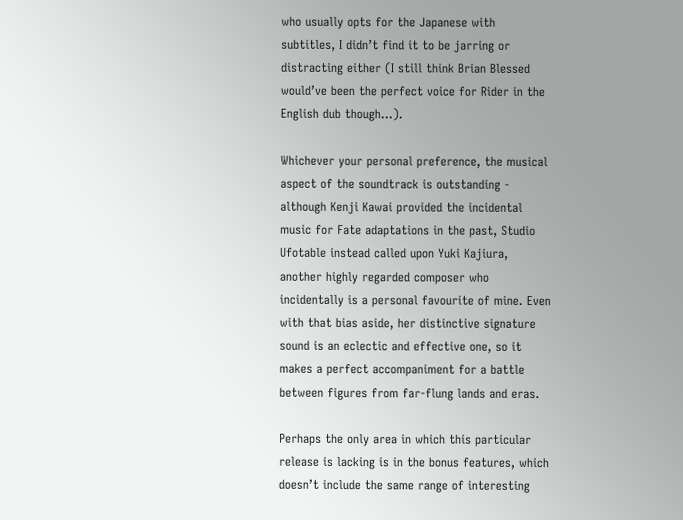who usually opts for the Japanese with subtitles, I didn’t find it to be jarring or distracting either (I still think Brian Blessed would’ve been the perfect voice for Rider in the English dub though…).

Whichever your personal preference, the musical aspect of the soundtrack is outstanding - although Kenji Kawai provided the incidental music for Fate adaptations in the past, Studio Ufotable instead called upon Yuki Kajiura, another highly regarded composer who incidentally is a personal favourite of mine. Even with that bias aside, her distinctive signature sound is an eclectic and effective one, so it makes a perfect accompaniment for a battle between figures from far-flung lands and eras.

Perhaps the only area in which this particular release is lacking is in the bonus features, which doesn’t include the same range of interesting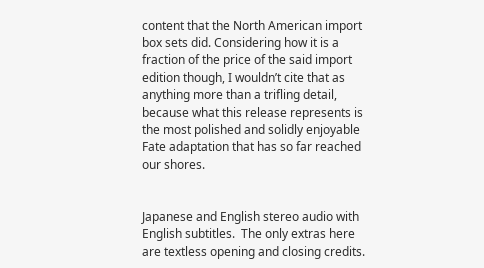content that the North American import box sets did. Considering how it is a fraction of the price of the said import edition though, I wouldn’t cite that as anything more than a trifling detail, because what this release represents is the most polished and solidly enjoyable Fate adaptation that has so far reached our shores.


Japanese and English stereo audio with English subtitles.  The only extras here are textless opening and closing credits.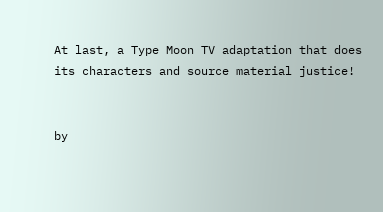At last, a Type Moon TV adaptation that does its characters and source material justice!


by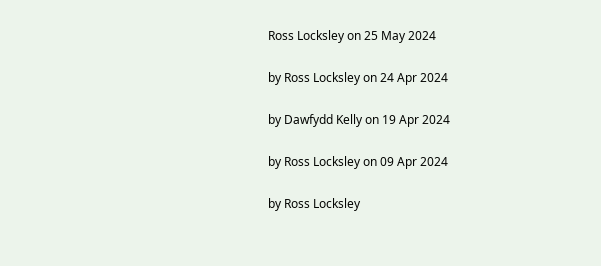Ross Locksley on 25 May 2024

by Ross Locksley on 24 Apr 2024

by Dawfydd Kelly on 19 Apr 2024

by Ross Locksley on 09 Apr 2024

by Ross Locksley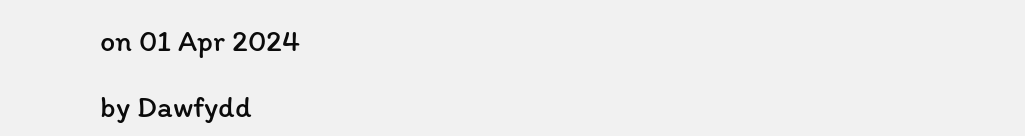on 01 Apr 2024

by Dawfydd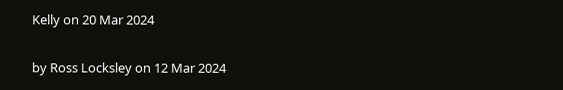Kelly on 20 Mar 2024

by Ross Locksley on 12 Mar 2024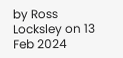by Ross Locksley on 13 Feb 2024